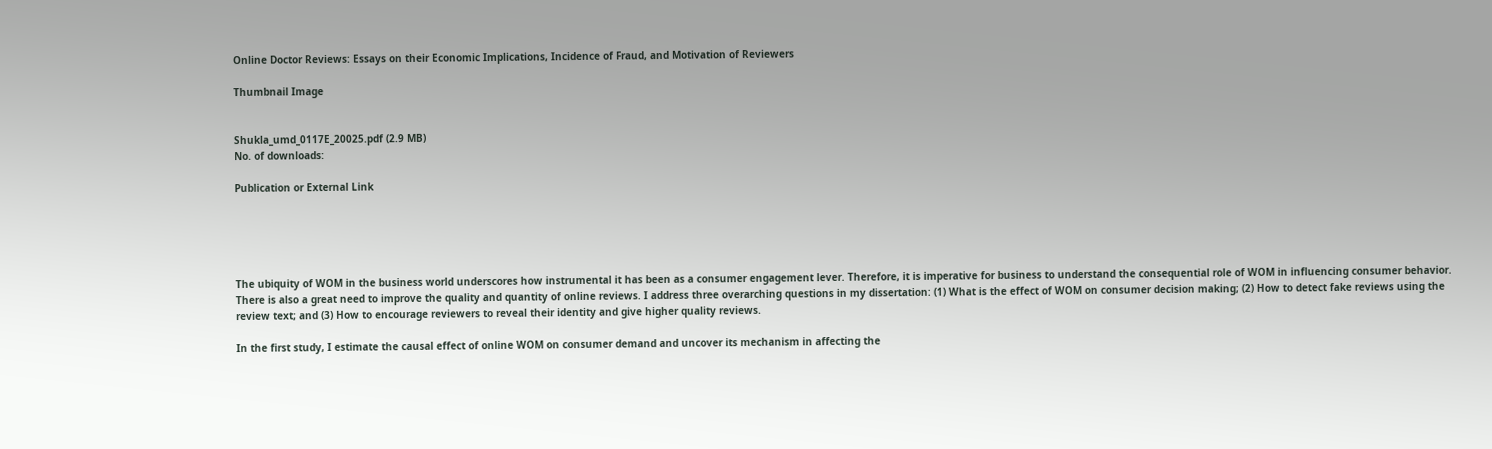Online Doctor Reviews: Essays on their Economic Implications, Incidence of Fraud, and Motivation of Reviewers

Thumbnail Image


Shukla_umd_0117E_20025.pdf (2.9 MB)
No. of downloads:

Publication or External Link





The ubiquity of WOM in the business world underscores how instrumental it has been as a consumer engagement lever. Therefore, it is imperative for business to understand the consequential role of WOM in influencing consumer behavior. There is also a great need to improve the quality and quantity of online reviews. I address three overarching questions in my dissertation: (1) What is the effect of WOM on consumer decision making; (2) How to detect fake reviews using the review text; and (3) How to encourage reviewers to reveal their identity and give higher quality reviews.

In the first study, I estimate the causal effect of online WOM on consumer demand and uncover its mechanism in affecting the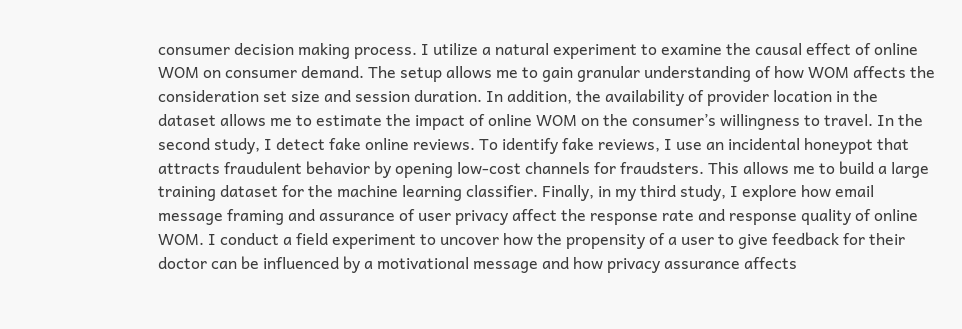consumer decision making process. I utilize a natural experiment to examine the causal effect of online WOM on consumer demand. The setup allows me to gain granular understanding of how WOM affects the consideration set size and session duration. In addition, the availability of provider location in the dataset allows me to estimate the impact of online WOM on the consumer’s willingness to travel. In the second study, I detect fake online reviews. To identify fake reviews, I use an incidental honeypot that attracts fraudulent behavior by opening low-cost channels for fraudsters. This allows me to build a large training dataset for the machine learning classifier. Finally, in my third study, I explore how email message framing and assurance of user privacy affect the response rate and response quality of online WOM. I conduct a field experiment to uncover how the propensity of a user to give feedback for their doctor can be influenced by a motivational message and how privacy assurance affects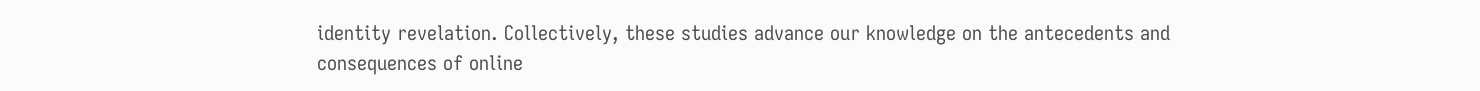identity revelation. Collectively, these studies advance our knowledge on the antecedents and consequences of online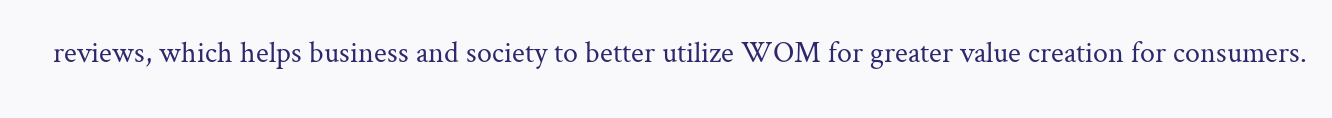reviews, which helps business and society to better utilize WOM for greater value creation for consumers.